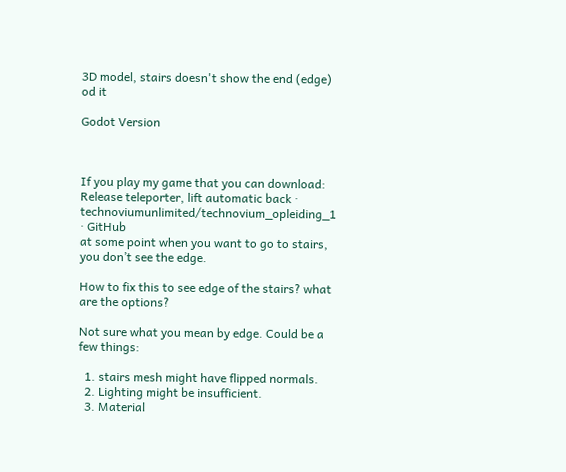3D model, stairs doesn't show the end (edge) od it

Godot Version



If you play my game that you can download: Release teleporter, lift automatic back · technoviumunlimited/technovium_opleiding_1 · GitHub
at some point when you want to go to stairs, you don’t see the edge.

How to fix this to see edge of the stairs? what are the options?

Not sure what you mean by edge. Could be a few things:

  1. stairs mesh might have flipped normals.
  2. Lighting might be insufficient.
  3. Material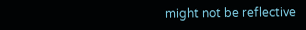might not be reflective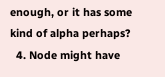enough, or it has some kind of alpha perhaps?
  4. Node might have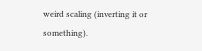weird scaling (inverting it or something).